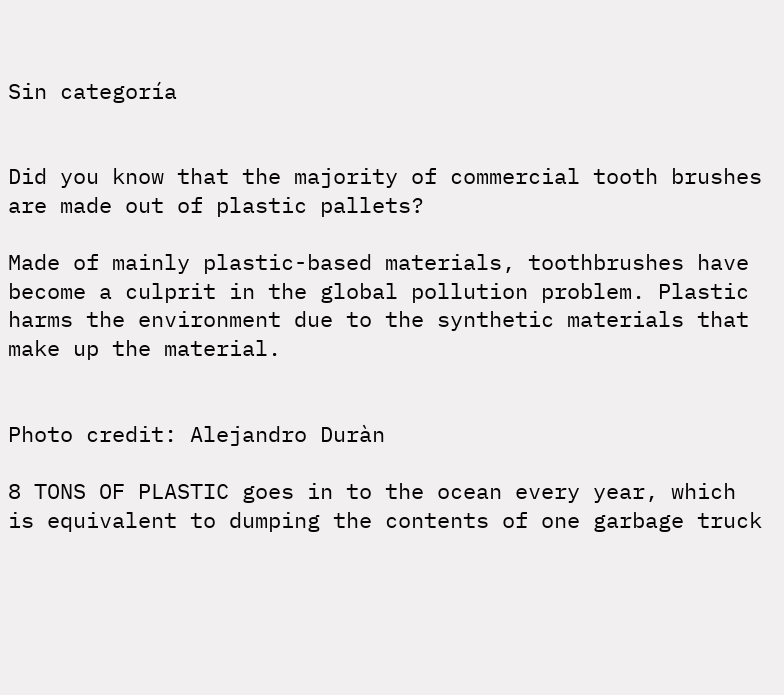Sin categoría


Did you know that the majority of commercial tooth brushes are made out of plastic pallets?

Made of mainly plastic-based materials, toothbrushes have become a culprit in the global pollution problem. Plastic harms the environment due to the synthetic materials that make up the material.


Photo credit: Alejandro Duràn

8 TONS OF PLASTIC goes in to the ocean every year, which is equivalent to dumping the contents of one garbage truck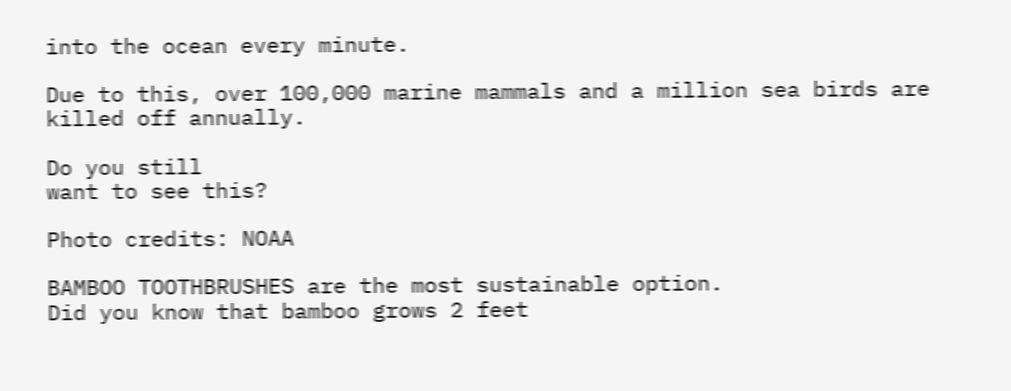into the ocean every minute.

Due to this, over 100,000 marine mammals and a million sea birds are killed off annually.

Do you still
want to see this?

Photo credits: NOAA

BAMBOO TOOTHBRUSHES are the most sustainable option.
Did you know that bamboo grows 2 feet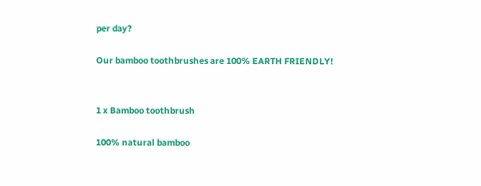per day?

Our bamboo toothbrushes are 100% EARTH FRIENDLY!


1 x Bamboo toothbrush

100% natural bamboo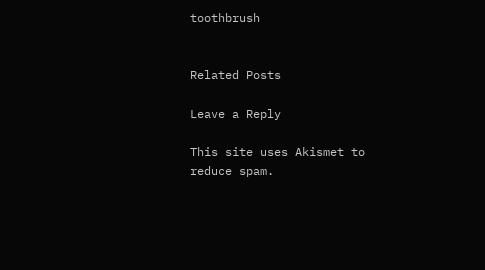toothbrush


Related Posts

Leave a Reply

This site uses Akismet to reduce spam.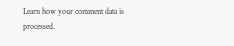Learn how your comment data is processed.